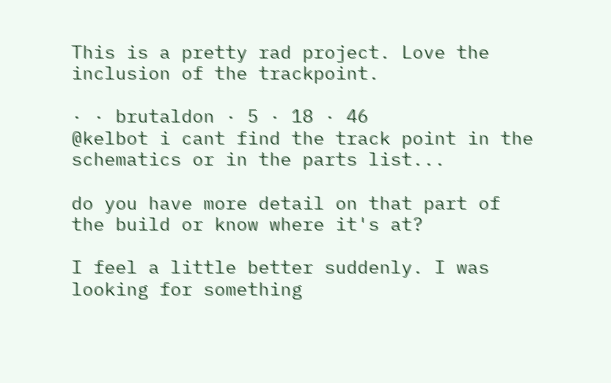This is a pretty rad project. Love the inclusion of the trackpoint.

· · brutaldon · 5 · 18 · 46
@kelbot i cant find the track point in the schematics or in the parts list...

do you have more detail on that part of the build or know where it's at?

I feel a little better suddenly. I was looking for something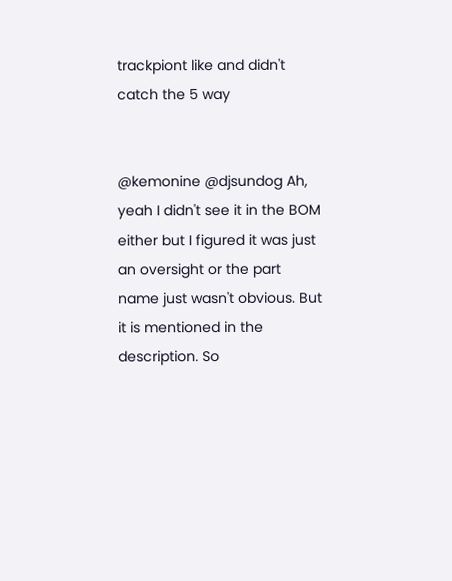trackpiont like and didn't catch the 5 way


@kemonine @djsundog Ah, yeah I didn't see it in the BOM either but I figured it was just an oversight or the part name just wasn't obvious. But it is mentioned in the description. So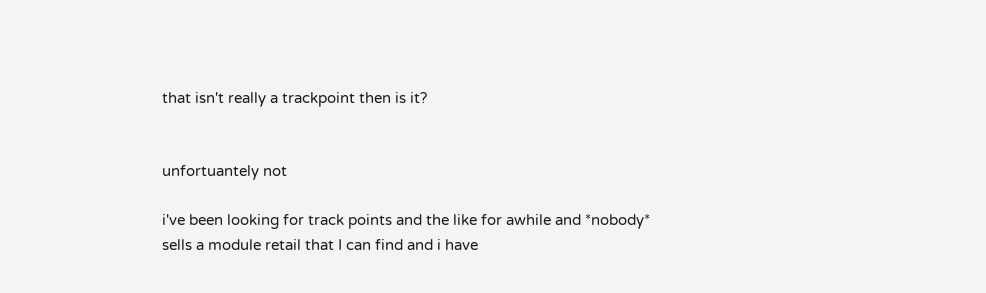that isn't really a trackpoint then is it?


unfortuantely not

i've been looking for track points and the like for awhile and *nobody* sells a module retail that I can find and i have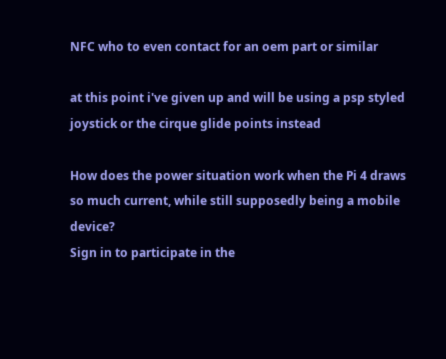NFC who to even contact for an oem part or similar

at this point i've given up and will be using a psp styled joystick or the cirque glide points instead

How does the power situation work when the Pi 4 draws so much current, while still supposedly being a mobile device?
Sign in to participate in the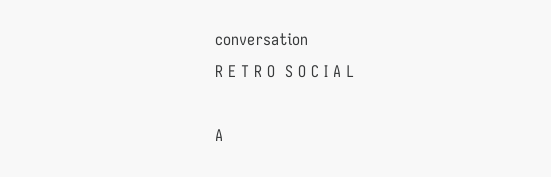conversation
R E T R O  S O C I A L

A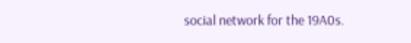social network for the 19A0s.